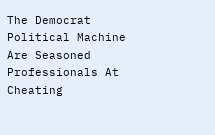The Democrat Political Machine Are Seasoned Professionals At Cheating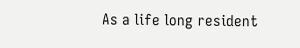As a life long resident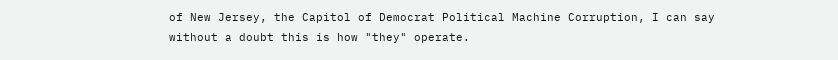of New Jersey, the Capitol of Democrat Political Machine Corruption, I can say without a doubt this is how "they" operate.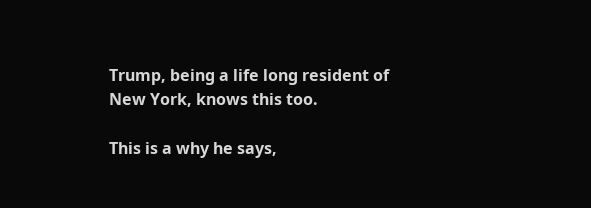Trump, being a life long resident of New York, knows this too.

This is a why he says,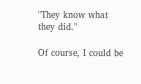"They know what they did."

Of course, I could be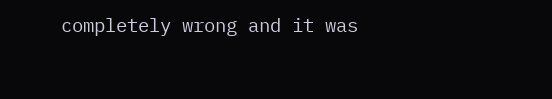completely wrong and it was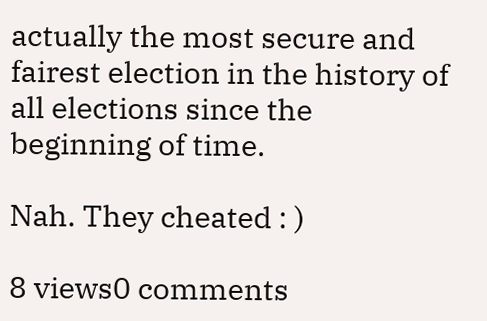actually the most secure and fairest election in the history of all elections since the beginning of time.

Nah. They cheated : )

8 views0 comments